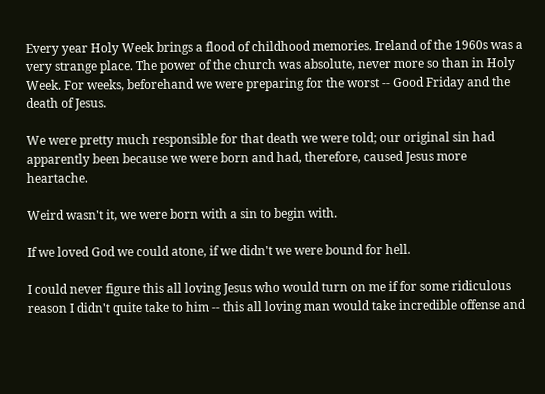Every year Holy Week brings a flood of childhood memories. Ireland of the 1960s was a very strange place. The power of the church was absolute, never more so than in Holy Week. For weeks, beforehand we were preparing for the worst -- Good Friday and the death of Jesus.

We were pretty much responsible for that death we were told; our original sin had apparently been because we were born and had, therefore, caused Jesus more heartache.

Weird wasn't it, we were born with a sin to begin with.

If we loved God we could atone, if we didn't we were bound for hell.

I could never figure this all loving Jesus who would turn on me if for some ridiculous reason I didn't quite take to him -- this all loving man would take incredible offense and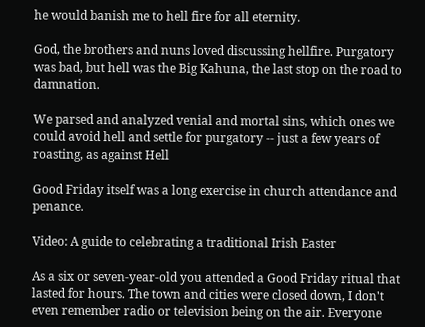he would banish me to hell fire for all eternity.

God, the brothers and nuns loved discussing hellfire. Purgatory was bad, but hell was the Big Kahuna, the last stop on the road to damnation.

We parsed and analyzed venial and mortal sins, which ones we could avoid hell and settle for purgatory -- just a few years of roasting, as against Hell

Good Friday itself was a long exercise in church attendance and penance.

Video: A guide to celebrating a traditional Irish Easter

As a six or seven-year-old you attended a Good Friday ritual that lasted for hours. The town and cities were closed down, I don't even remember radio or television being on the air. Everyone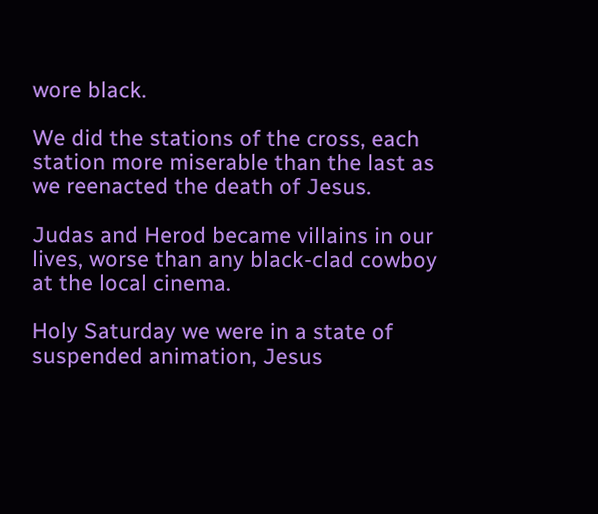wore black.

We did the stations of the cross, each station more miserable than the last as we reenacted the death of Jesus.

Judas and Herod became villains in our lives, worse than any black-clad cowboy at the local cinema.

Holy Saturday we were in a state of suspended animation, Jesus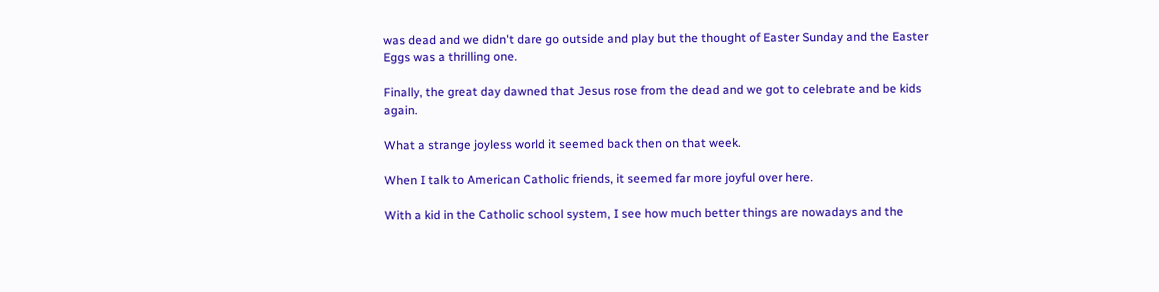was dead and we didn't dare go outside and play but the thought of Easter Sunday and the Easter Eggs was a thrilling one.

Finally, the great day dawned that Jesus rose from the dead and we got to celebrate and be kids again.

What a strange joyless world it seemed back then on that week.

When I talk to American Catholic friends, it seemed far more joyful over here.

With a kid in the Catholic school system, I see how much better things are nowadays and the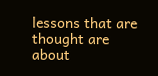lessons that are thought are about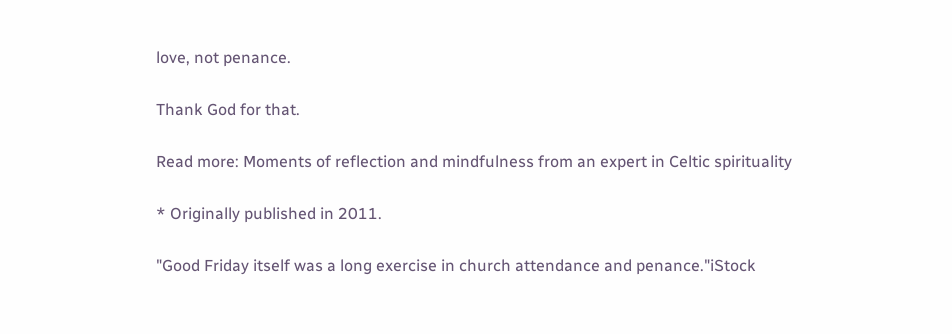love, not penance.

Thank God for that.

Read more: Moments of reflection and mindfulness from an expert in Celtic spirituality

* Originally published in 2011.

"Good Friday itself was a long exercise in church attendance and penance."iStock